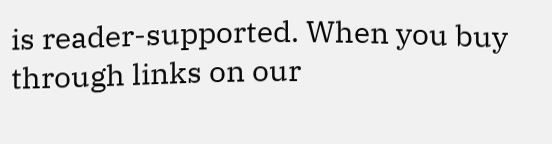is reader-supported. When you buy through links on our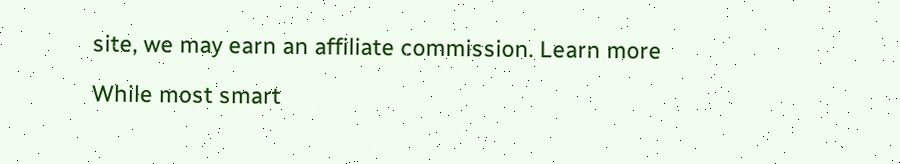site, we may earn an affiliate commission. Learn more

While most smart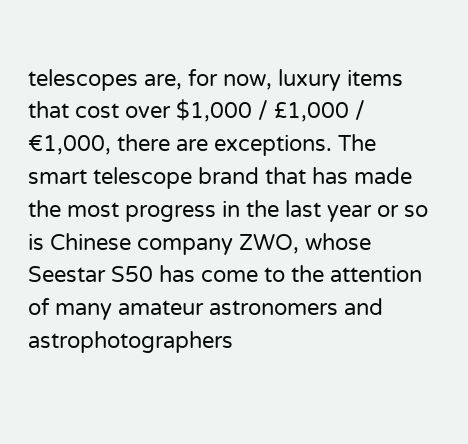telescopes are, for now, luxury items that cost over $1,000 / £1,000 / €1,000, there are exceptions. The smart telescope brand that has made the most progress in the last year or so is Chinese company ZWO, whose Seestar S50 has come to the attention of many amateur astronomers and astrophotographers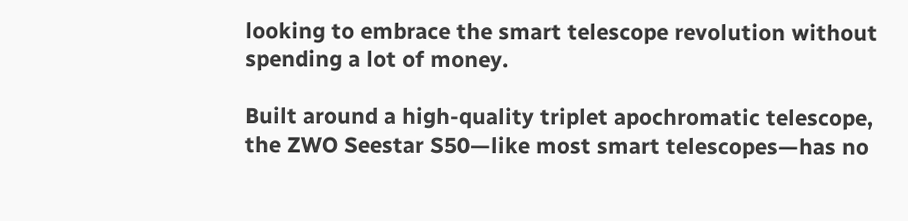looking to embrace the smart telescope revolution without spending a lot of money.

Built around a high-quality triplet apochromatic telescope, the ZWO Seestar S50—like most smart telescopes—has no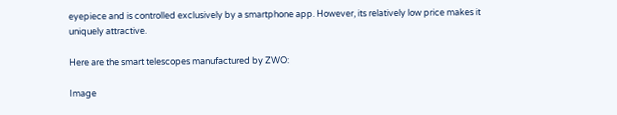eyepiece and is controlled exclusively by a smartphone app. However, its relatively low price makes it uniquely attractive.

Here are the smart telescopes manufactured by ZWO:

Image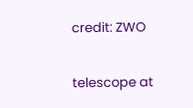credit: ZWO

telescope at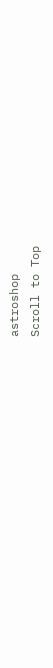astroshop
Scroll to Top